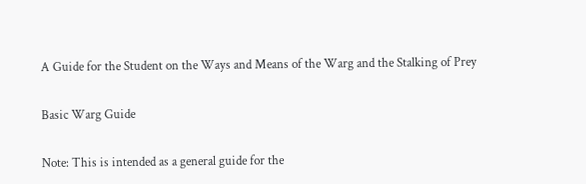A Guide for the Student on the Ways and Means of the Warg and the Stalking of Prey

Basic Warg Guide

Note: This is intended as a general guide for the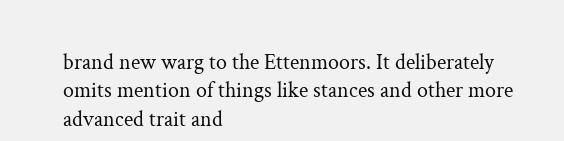brand new warg to the Ettenmoors. It deliberately omits mention of things like stances and other more advanced trait and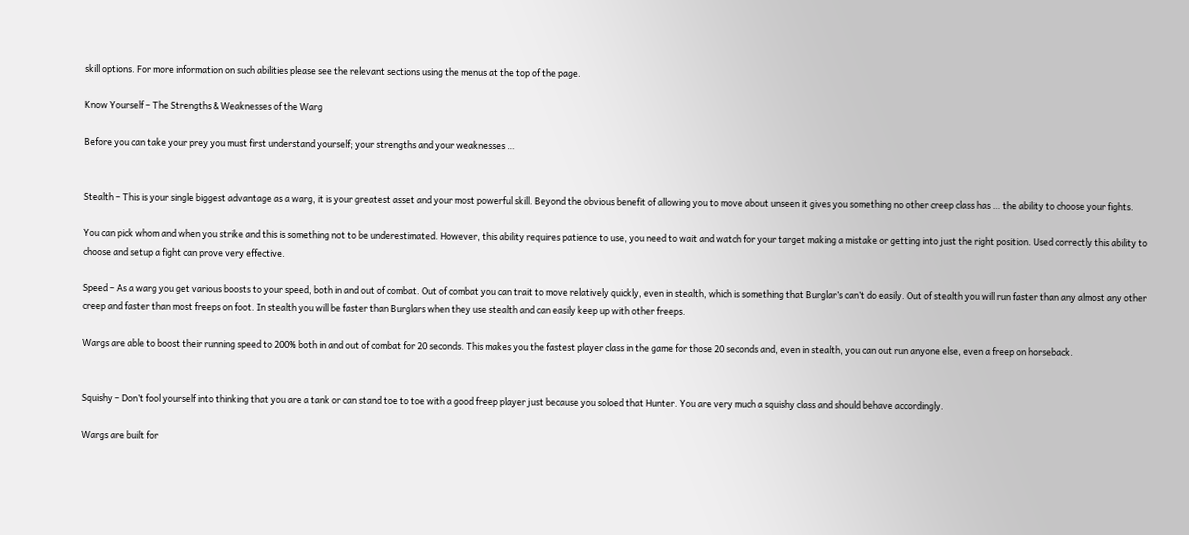skill options. For more information on such abilities please see the relevant sections using the menus at the top of the page.

Know Yourself – The Strengths & Weaknesses of the Warg

Before you can take your prey you must first understand yourself; your strengths and your weaknesses …


Stealth – This is your single biggest advantage as a warg, it is your greatest asset and your most powerful skill. Beyond the obvious benefit of allowing you to move about unseen it gives you something no other creep class has … the ability to choose your fights.

You can pick whom and when you strike and this is something not to be underestimated. However, this ability requires patience to use, you need to wait and watch for your target making a mistake or getting into just the right position. Used correctly this ability to choose and setup a fight can prove very effective.

Speed – As a warg you get various boosts to your speed, both in and out of combat. Out of combat you can trait to move relatively quickly, even in stealth, which is something that Burglar’s can’t do easily. Out of stealth you will run faster than any almost any other creep and faster than most freeps on foot. In stealth you will be faster than Burglars when they use stealth and can easily keep up with other freeps.

Wargs are able to boost their running speed to 200% both in and out of combat for 20 seconds. This makes you the fastest player class in the game for those 20 seconds and, even in stealth, you can out run anyone else, even a freep on horseback.


Squishy – Don’t fool yourself into thinking that you are a tank or can stand toe to toe with a good freep player just because you soloed that Hunter. You are very much a squishy class and should behave accordingly.

Wargs are built for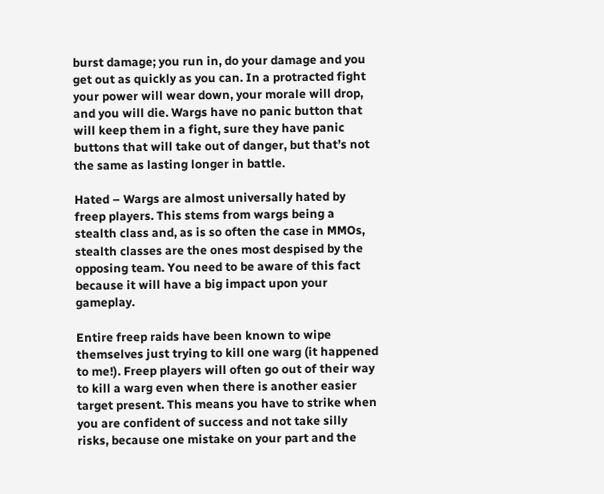burst damage; you run in, do your damage and you get out as quickly as you can. In a protracted fight your power will wear down, your morale will drop, and you will die. Wargs have no panic button that will keep them in a fight, sure they have panic buttons that will take out of danger, but that’s not the same as lasting longer in battle.

Hated – Wargs are almost universally hated by freep players. This stems from wargs being a stealth class and, as is so often the case in MMOs, stealth classes are the ones most despised by the opposing team. You need to be aware of this fact because it will have a big impact upon your gameplay.

Entire freep raids have been known to wipe themselves just trying to kill one warg (it happened to me!). Freep players will often go out of their way to kill a warg even when there is another easier target present. This means you have to strike when you are confident of success and not take silly risks, because one mistake on your part and the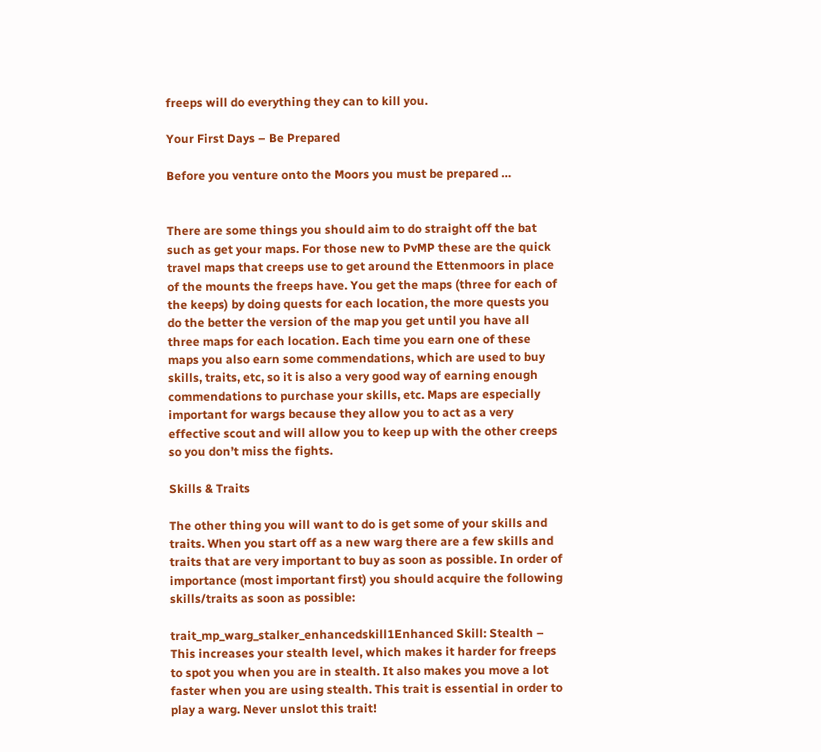freeps will do everything they can to kill you.

Your First Days – Be Prepared

Before you venture onto the Moors you must be prepared …


There are some things you should aim to do straight off the bat such as get your maps. For those new to PvMP these are the quick travel maps that creeps use to get around the Ettenmoors in place of the mounts the freeps have. You get the maps (three for each of the keeps) by doing quests for each location, the more quests you do the better the version of the map you get until you have all three maps for each location. Each time you earn one of these maps you also earn some commendations, which are used to buy skills, traits, etc, so it is also a very good way of earning enough commendations to purchase your skills, etc. Maps are especially important for wargs because they allow you to act as a very effective scout and will allow you to keep up with the other creeps so you don’t miss the fights.

Skills & Traits

The other thing you will want to do is get some of your skills and traits. When you start off as a new warg there are a few skills and traits that are very important to buy as soon as possible. In order of importance (most important first) you should acquire the following skills/traits as soon as possible:

trait_mp_warg_stalker_enhancedskill1Enhanced Skill: Stealth – This increases your stealth level, which makes it harder for freeps to spot you when you are in stealth. It also makes you move a lot faster when you are using stealth. This trait is essential in order to play a warg. Never unslot this trait!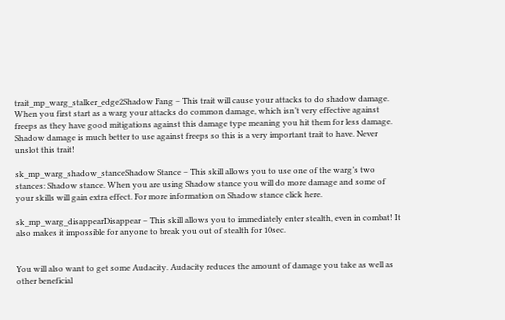trait_mp_warg_stalker_edge2Shadow Fang – This trait will cause your attacks to do shadow damage. When you first start as a warg your attacks do common damage, which isn’t very effective against freeps as they have good mitigations against this damage type meaning you hit them for less damage. Shadow damage is much better to use against freeps so this is a very important trait to have. Never unslot this trait!

sk_mp_warg_shadow_stanceShadow Stance – This skill allows you to use one of the warg’s two stances: Shadow stance. When you are using Shadow stance you will do more damage and some of your skills will gain extra effect. For more information on Shadow stance click here.

sk_mp_warg_disappearDisappear – This skill allows you to immediately enter stealth, even in combat! It also makes it impossible for anyone to break you out of stealth for 10sec.


You will also want to get some Audacity. Audacity reduces the amount of damage you take as well as other beneficial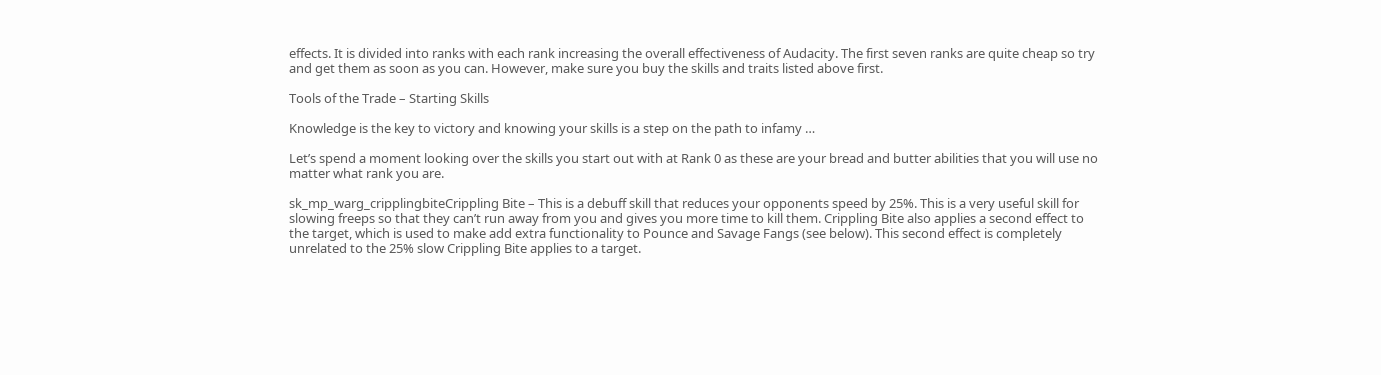effects. It is divided into ranks with each rank increasing the overall effectiveness of Audacity. The first seven ranks are quite cheap so try and get them as soon as you can. However, make sure you buy the skills and traits listed above first.

Tools of the Trade – Starting Skills

Knowledge is the key to victory and knowing your skills is a step on the path to infamy …

Let’s spend a moment looking over the skills you start out with at Rank 0 as these are your bread and butter abilities that you will use no matter what rank you are.

sk_mp_warg_cripplingbiteCrippling Bite – This is a debuff skill that reduces your opponents speed by 25%. This is a very useful skill for slowing freeps so that they can’t run away from you and gives you more time to kill them. Crippling Bite also applies a second effect to the target, which is used to make add extra functionality to Pounce and Savage Fangs (see below). This second effect is completely unrelated to the 25% slow Crippling Bite applies to a target.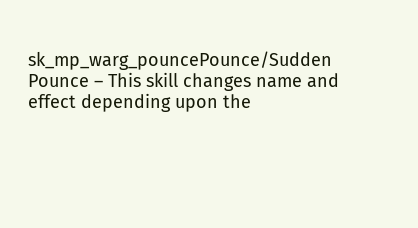sk_mp_warg_pouncePounce/Sudden Pounce – This skill changes name and effect depending upon the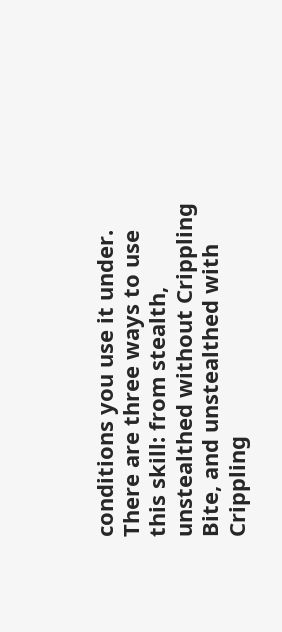conditions you use it under. There are three ways to use this skill: from stealth, unstealthed without Crippling Bite, and unstealthed with Crippling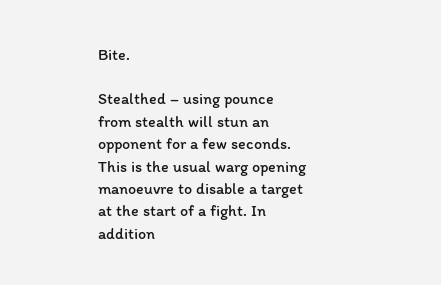Bite.

Stealthed – using pounce from stealth will stun an opponent for a few seconds. This is the usual warg opening manoeuvre to disable a target at the start of a fight. In addition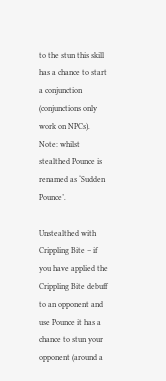to the stun this skill has a chance to start a conjunction (conjunctions only work on NPCs). Note: whilst stealthed Pounce is renamed as ‘Sudden Pounce’.

Unstealthed with Crippling Bite – if you have applied the Crippling Bite debuff to an opponent and use Pounce it has a chance to stun your opponent (around a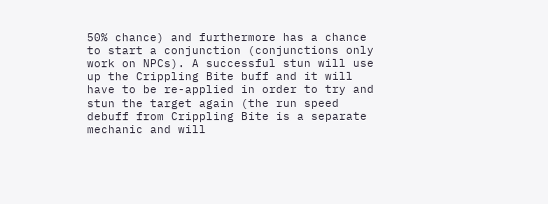50% chance) and furthermore has a chance to start a conjunction (conjunctions only work on NPCs). A successful stun will use up the Crippling Bite buff and it will have to be re-applied in order to try and stun the target again (the run speed debuff from Crippling Bite is a separate mechanic and will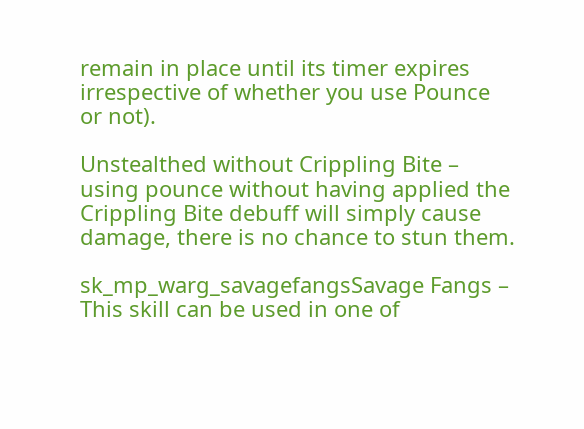remain in place until its timer expires irrespective of whether you use Pounce or not).

Unstealthed without Crippling Bite – using pounce without having applied the Crippling Bite debuff will simply cause damage, there is no chance to stun them.

sk_mp_warg_savagefangsSavage Fangs – This skill can be used in one of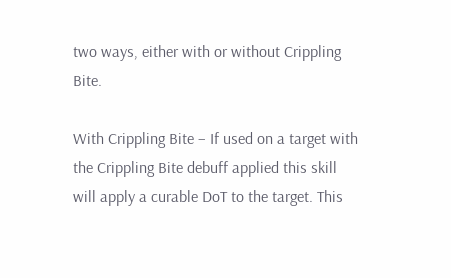two ways, either with or without Crippling Bite.

With Crippling Bite – If used on a target with the Crippling Bite debuff applied this skill will apply a curable DoT to the target. This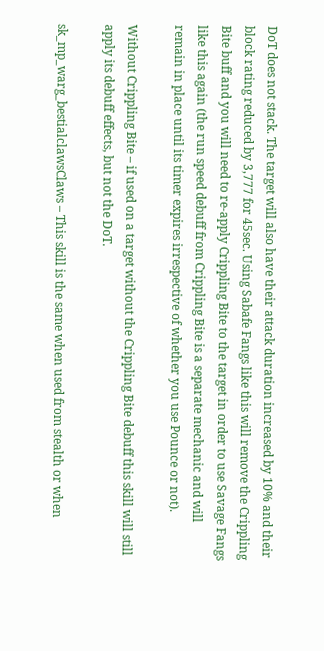DoT does not stack. The target will also have their attack duration increased by 10% and their block rating reduced by 3,777 for 45sec. Using Sabafe Fangs like this will remove the Crippling Bite buff and you will need to re-apply Crippling Bite to the target in order to use Savage Fangs like this again (the run speed debuff from Crippling Bite is a separate mechanic and will remain in place until its timer expires irrespective of whether you use Pounce or not).

Without Crippling Bite – if used on a target without the Crippling Bite debuff this skill will still apply its debuff effects, but not the DoT.

sk_mp_warg_bestialclawsClaws – This skill is the same when used from stealth or when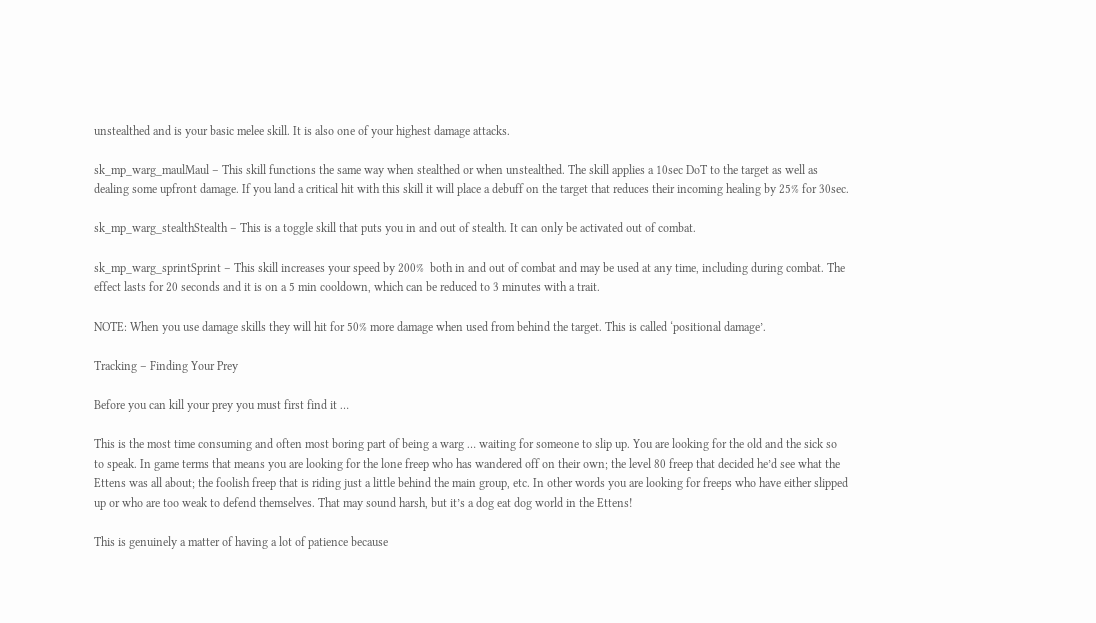unstealthed and is your basic melee skill. It is also one of your highest damage attacks.

sk_mp_warg_maulMaul – This skill functions the same way when stealthed or when unstealthed. The skill applies a 10sec DoT to the target as well as dealing some upfront damage. If you land a critical hit with this skill it will place a debuff on the target that reduces their incoming healing by 25% for 30sec.

sk_mp_warg_stealthStealth – This is a toggle skill that puts you in and out of stealth. It can only be activated out of combat.

sk_mp_warg_sprintSprint – This skill increases your speed by 200%  both in and out of combat and may be used at any time, including during combat. The effect lasts for 20 seconds and it is on a 5 min cooldown, which can be reduced to 3 minutes with a trait.

NOTE: When you use damage skills they will hit for 50% more damage when used from behind the target. This is called ‘positional damage’.

Tracking – Finding Your Prey

Before you can kill your prey you must first find it …

This is the most time consuming and often most boring part of being a warg … waiting for someone to slip up. You are looking for the old and the sick so to speak. In game terms that means you are looking for the lone freep who has wandered off on their own; the level 80 freep that decided he’d see what the Ettens was all about; the foolish freep that is riding just a little behind the main group, etc. In other words you are looking for freeps who have either slipped up or who are too weak to defend themselves. That may sound harsh, but it’s a dog eat dog world in the Ettens!

This is genuinely a matter of having a lot of patience because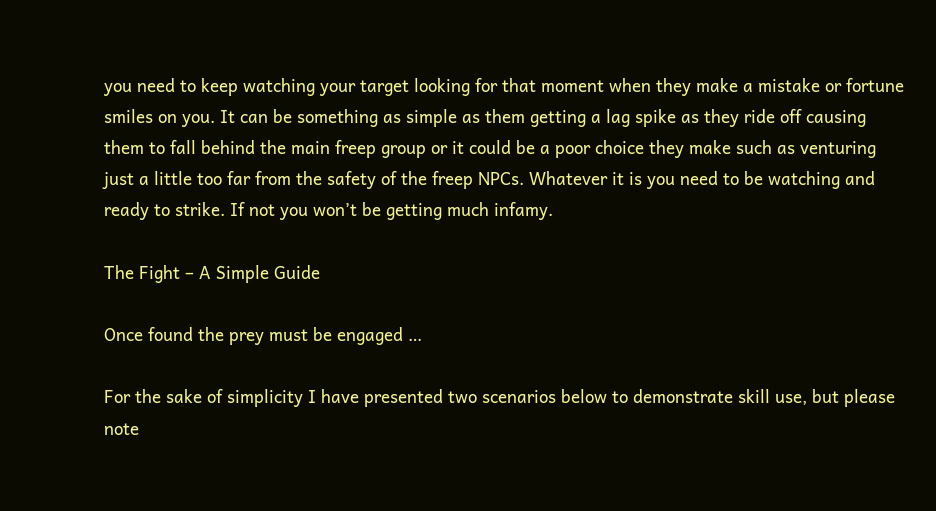you need to keep watching your target looking for that moment when they make a mistake or fortune smiles on you. It can be something as simple as them getting a lag spike as they ride off causing them to fall behind the main freep group or it could be a poor choice they make such as venturing just a little too far from the safety of the freep NPCs. Whatever it is you need to be watching and ready to strike. If not you won’t be getting much infamy.

The Fight – A Simple Guide

Once found the prey must be engaged …

For the sake of simplicity I have presented two scenarios below to demonstrate skill use, but please note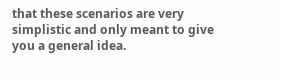that these scenarios are very simplistic and only meant to give you a general idea.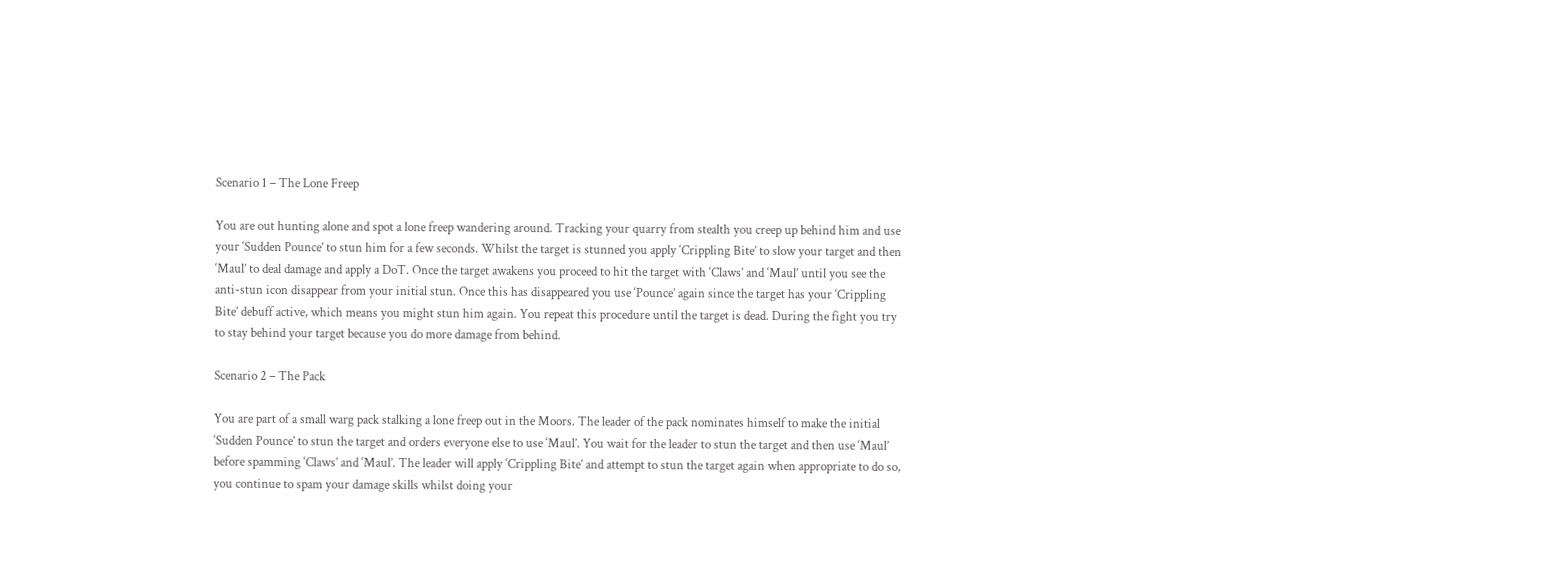Scenario 1 – The Lone Freep

You are out hunting alone and spot a lone freep wandering around. Tracking your quarry from stealth you creep up behind him and use your ‘Sudden Pounce’ to stun him for a few seconds. Whilst the target is stunned you apply ‘Crippling Bite’ to slow your target and then ‘Maul’ to deal damage and apply a DoT. Once the target awakens you proceed to hit the target with ‘Claws’ and ‘Maul’ until you see the anti-stun icon disappear from your initial stun. Once this has disappeared you use ‘Pounce’ again since the target has your ‘Crippling Bite’ debuff active, which means you might stun him again. You repeat this procedure until the target is dead. During the fight you try to stay behind your target because you do more damage from behind.

Scenario 2 – The Pack

You are part of a small warg pack stalking a lone freep out in the Moors. The leader of the pack nominates himself to make the initial ‘Sudden Pounce’ to stun the target and orders everyone else to use ‘Maul’. You wait for the leader to stun the target and then use ‘Maul’ before spamming ‘Claws’ and ‘Maul’. The leader will apply ‘Crippling Bite’ and attempt to stun the target again when appropriate to do so, you continue to spam your damage skills whilst doing your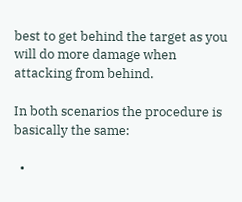best to get behind the target as you will do more damage when attacking from behind.

In both scenarios the procedure is basically the same:

  •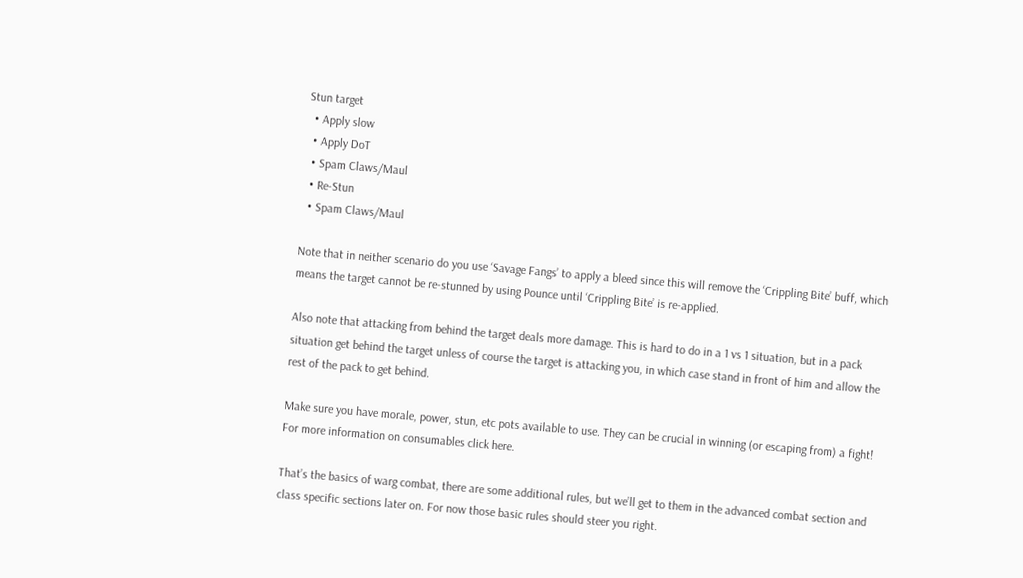Stun target
  • Apply slow
  • Apply DoT
  • Spam Claws/Maul
  • Re-Stun
  • Spam Claws/Maul

Note that in neither scenario do you use ‘Savage Fangs’ to apply a bleed since this will remove the ‘Crippling Bite’ buff, which means the target cannot be re-stunned by using Pounce until ‘Crippling Bite’ is re-applied.

Also note that attacking from behind the target deals more damage. This is hard to do in a 1 vs 1 situation, but in a pack situation get behind the target unless of course the target is attacking you, in which case stand in front of him and allow the rest of the pack to get behind.

Make sure you have morale, power, stun, etc pots available to use. They can be crucial in winning (or escaping from) a fight! For more information on consumables click here.

That’s the basics of warg combat, there are some additional rules, but we’ll get to them in the advanced combat section and class specific sections later on. For now those basic rules should steer you right.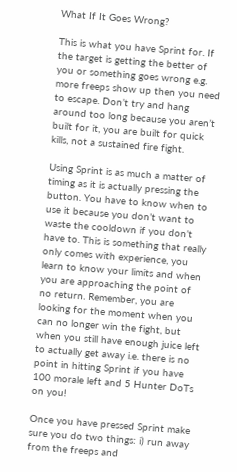What If It Goes Wrong?

This is what you have Sprint for. If the target is getting the better of you or something goes wrong e.g. more freeps show up then you need to escape. Don’t try and hang around too long because you aren’t built for it, you are built for quick kills, not a sustained fire fight.

Using Sprint is as much a matter of timing as it is actually pressing the button. You have to know when to use it because you don’t want to waste the cooldown if you don’t have to. This is something that really only comes with experience, you learn to know your limits and when you are approaching the point of no return. Remember, you are looking for the moment when you can no longer win the fight, but when you still have enough juice left to actually get away i.e. there is no point in hitting Sprint if you have 100 morale left and 5 Hunter DoTs on you!

Once you have pressed Sprint make sure you do two things: i) run away from the freeps and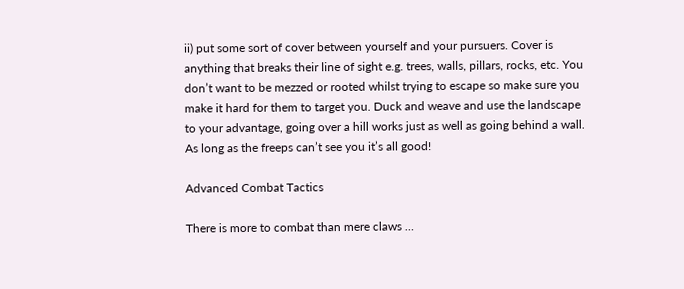ii) put some sort of cover between yourself and your pursuers. Cover is anything that breaks their line of sight e.g. trees, walls, pillars, rocks, etc. You don’t want to be mezzed or rooted whilst trying to escape so make sure you make it hard for them to target you. Duck and weave and use the landscape to your advantage, going over a hill works just as well as going behind a wall. As long as the freeps can’t see you it’s all good!

Advanced Combat Tactics

There is more to combat than mere claws …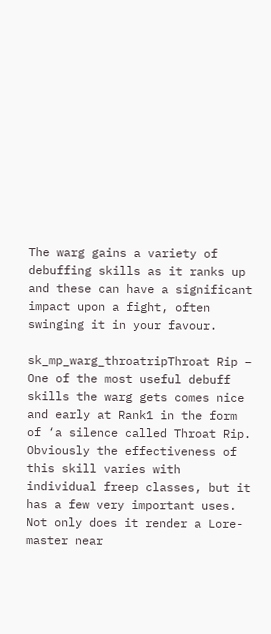The warg gains a variety of debuffing skills as it ranks up and these can have a significant impact upon a fight, often swinging it in your favour.

sk_mp_warg_throatripThroat Rip – One of the most useful debuff skills the warg gets comes nice and early at Rank1 in the form of ‘a silence called Throat Rip. Obviously the effectiveness of this skill varies with individual freep classes, but it has a few very important uses. Not only does it render a Lore-master near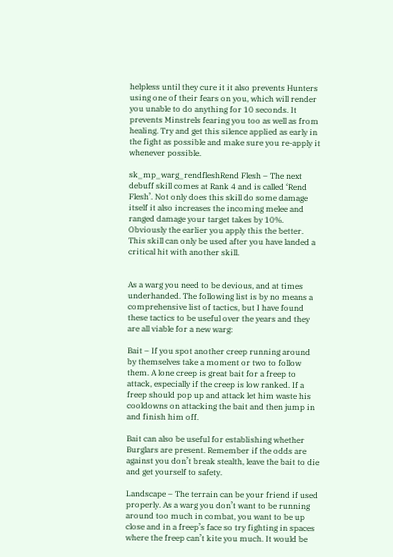helpless until they cure it it also prevents Hunters using one of their fears on you, which will render you unable to do anything for 10 seconds. It prevents Minstrels fearing you too as well as from healing. Try and get this silence applied as early in the fight as possible and make sure you re-apply it whenever possible.

sk_mp_warg_rendfleshRend Flesh – The next debuff skill comes at Rank 4 and is called ‘Rend Flesh’. Not only does this skill do some damage itself it also increases the incoming melee and ranged damage your target takes by 10%. Obviously the earlier you apply this the better. This skill can only be used after you have landed a critical hit with another skill.


As a warg you need to be devious, and at times underhanded. The following list is by no means a comprehensive list of tactics, but I have found these tactics to be useful over the years and they are all viable for a new warg:

Bait – If you spot another creep running around by themselves take a moment or two to follow them. A lone creep is great bait for a freep to attack, especially if the creep is low ranked. If a freep should pop up and attack let him waste his cooldowns on attacking the bait and then jump in and finish him off.

Bait can also be useful for establishing whether Burglars are present. Remember if the odds are against you don’t break stealth, leave the bait to die and get yourself to safety.

Landscape – The terrain can be your friend if used properly. As a warg you don’t want to be running around too much in combat, you want to be up close and in a freep’s face so try fighting in spaces where the freep can’t kite you much. It would be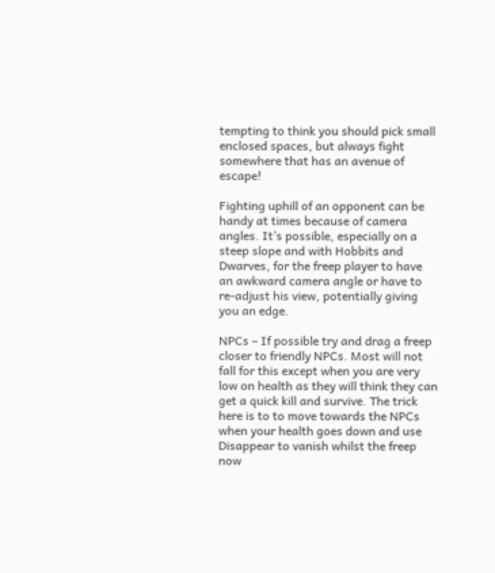tempting to think you should pick small enclosed spaces, but always fight somewhere that has an avenue of escape!

Fighting uphill of an opponent can be handy at times because of camera angles. It’s possible, especially on a steep slope and with Hobbits and Dwarves, for the freep player to have an awkward camera angle or have to re-adjust his view, potentially giving you an edge.

NPCs – If possible try and drag a freep closer to friendly NPCs. Most will not fall for this except when you are very low on health as they will think they can get a quick kill and survive. The trick here is to to move towards the NPCs when your health goes down and use Disappear to vanish whilst the freep now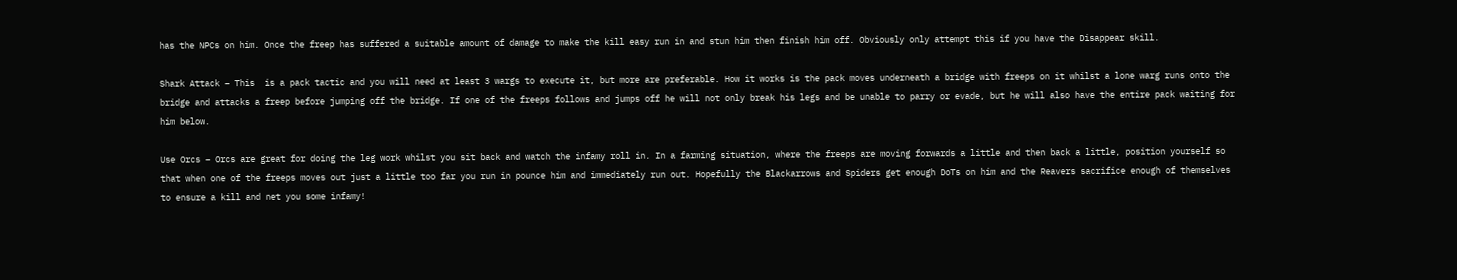has the NPCs on him. Once the freep has suffered a suitable amount of damage to make the kill easy run in and stun him then finish him off. Obviously only attempt this if you have the Disappear skill.

Shark Attack – This  is a pack tactic and you will need at least 3 wargs to execute it, but more are preferable. How it works is the pack moves underneath a bridge with freeps on it whilst a lone warg runs onto the bridge and attacks a freep before jumping off the bridge. If one of the freeps follows and jumps off he will not only break his legs and be unable to parry or evade, but he will also have the entire pack waiting for him below.

Use Orcs – Orcs are great for doing the leg work whilst you sit back and watch the infamy roll in. In a farming situation, where the freeps are moving forwards a little and then back a little, position yourself so that when one of the freeps moves out just a little too far you run in pounce him and immediately run out. Hopefully the Blackarrows and Spiders get enough DoTs on him and the Reavers sacrifice enough of themselves to ensure a kill and net you some infamy!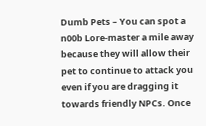Dumb Pets – You can spot a n00b Lore-master a mile away because they will allow their pet to continue to attack you even if you are dragging it towards friendly NPCs. Once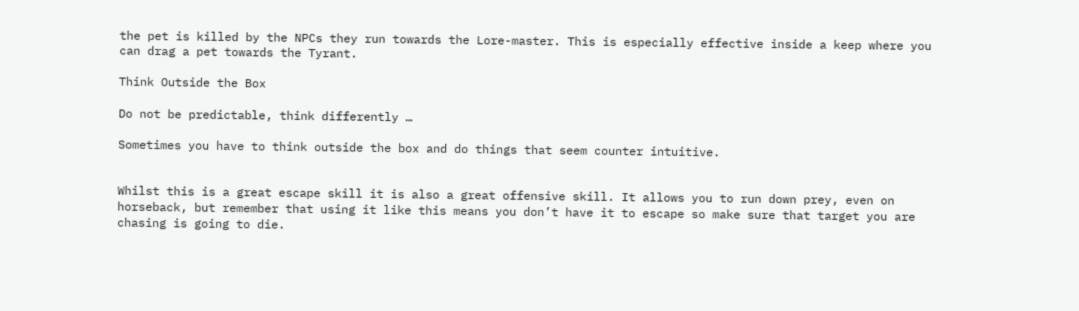the pet is killed by the NPCs they run towards the Lore-master. This is especially effective inside a keep where you can drag a pet towards the Tyrant.

Think Outside the Box

Do not be predictable, think differently …

Sometimes you have to think outside the box and do things that seem counter intuitive.


Whilst this is a great escape skill it is also a great offensive skill. It allows you to run down prey, even on horseback, but remember that using it like this means you don’t have it to escape so make sure that target you are chasing is going to die.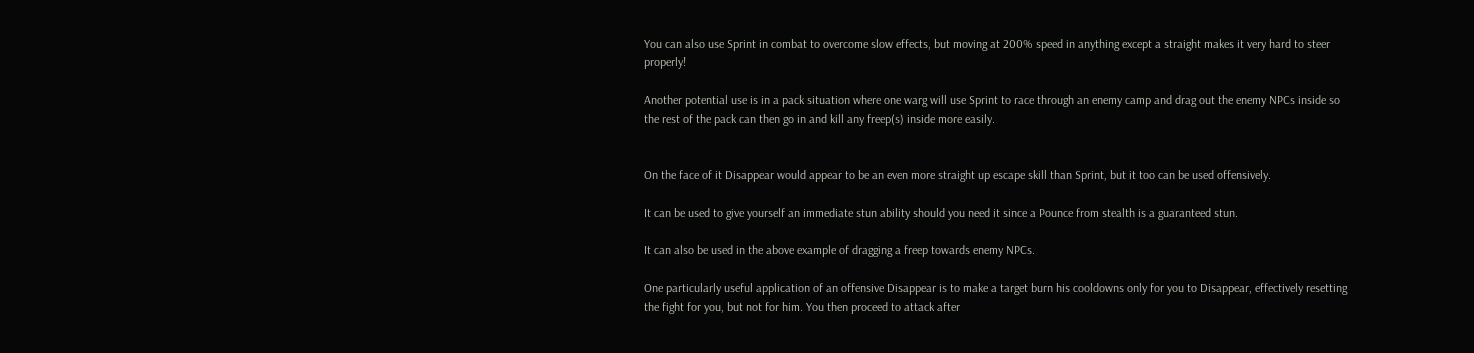You can also use Sprint in combat to overcome slow effects, but moving at 200% speed in anything except a straight makes it very hard to steer properly!

Another potential use is in a pack situation where one warg will use Sprint to race through an enemy camp and drag out the enemy NPCs inside so the rest of the pack can then go in and kill any freep(s) inside more easily.


On the face of it Disappear would appear to be an even more straight up escape skill than Sprint, but it too can be used offensively.

It can be used to give yourself an immediate stun ability should you need it since a Pounce from stealth is a guaranteed stun.

It can also be used in the above example of dragging a freep towards enemy NPCs.

One particularly useful application of an offensive Disappear is to make a target burn his cooldowns only for you to Disappear, effectively resetting the fight for you, but not for him. You then proceed to attack after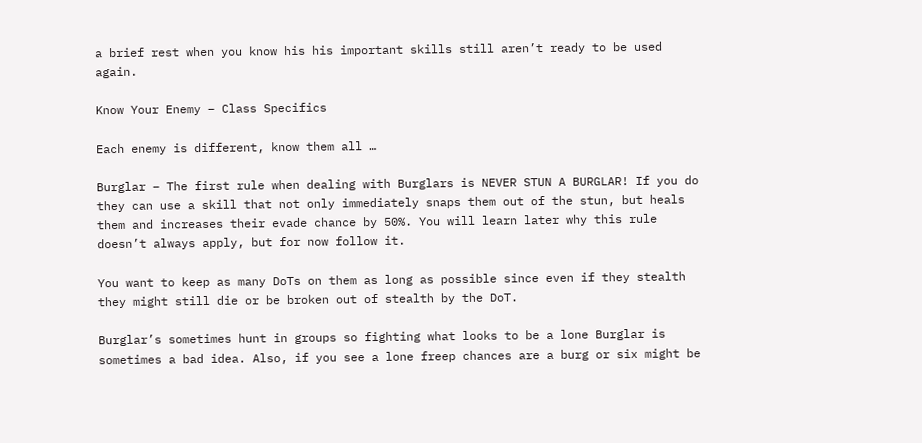a brief rest when you know his his important skills still aren’t ready to be used again.

Know Your Enemy – Class Specifics

Each enemy is different, know them all …

Burglar – The first rule when dealing with Burglars is NEVER STUN A BURGLAR! If you do they can use a skill that not only immediately snaps them out of the stun, but heals them and increases their evade chance by 50%. You will learn later why this rule doesn’t always apply, but for now follow it.

You want to keep as many DoTs on them as long as possible since even if they stealth they might still die or be broken out of stealth by the DoT.

Burglar’s sometimes hunt in groups so fighting what looks to be a lone Burglar is sometimes a bad idea. Also, if you see a lone freep chances are a burg or six might be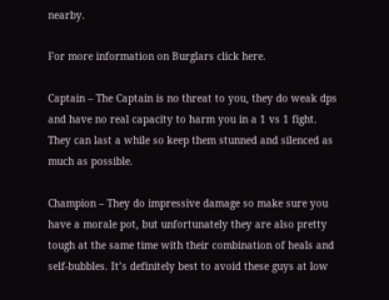nearby.

For more information on Burglars click here.

Captain – The Captain is no threat to you, they do weak dps and have no real capacity to harm you in a 1 vs 1 fight. They can last a while so keep them stunned and silenced as much as possible.

Champion – They do impressive damage so make sure you have a morale pot, but unfortunately they are also pretty tough at the same time with their combination of heals and self-bubbles. It’s definitely best to avoid these guys at low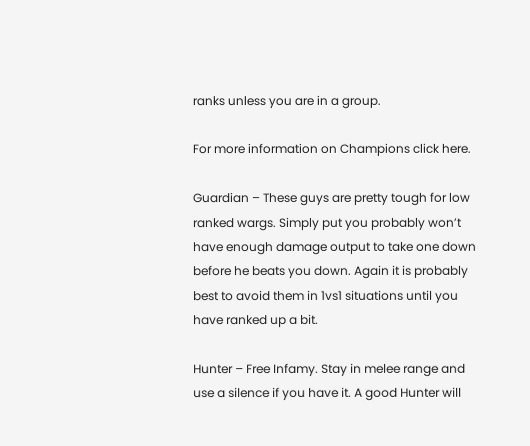ranks unless you are in a group.

For more information on Champions click here.

Guardian – These guys are pretty tough for low ranked wargs. Simply put you probably won’t have enough damage output to take one down before he beats you down. Again it is probably best to avoid them in 1vs1 situations until you have ranked up a bit.

Hunter – Free Infamy. Stay in melee range and use a silence if you have it. A good Hunter will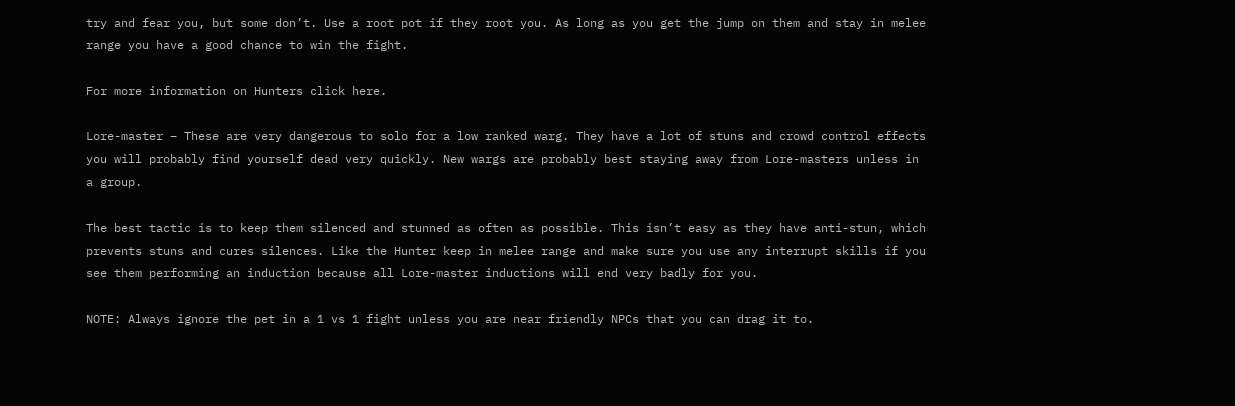try and fear you, but some don’t. Use a root pot if they root you. As long as you get the jump on them and stay in melee range you have a good chance to win the fight.

For more information on Hunters click here.

Lore-master – These are very dangerous to solo for a low ranked warg. They have a lot of stuns and crowd control effects you will probably find yourself dead very quickly. New wargs are probably best staying away from Lore-masters unless in a group.

The best tactic is to keep them silenced and stunned as often as possible. This isn’t easy as they have anti-stun, which prevents stuns and cures silences. Like the Hunter keep in melee range and make sure you use any interrupt skills if you see them performing an induction because all Lore-master inductions will end very badly for you.

NOTE: Always ignore the pet in a 1 vs 1 fight unless you are near friendly NPCs that you can drag it to.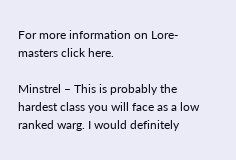For more information on Lore-masters click here.

Minstrel – This is probably the hardest class you will face as a low ranked warg. I would definitely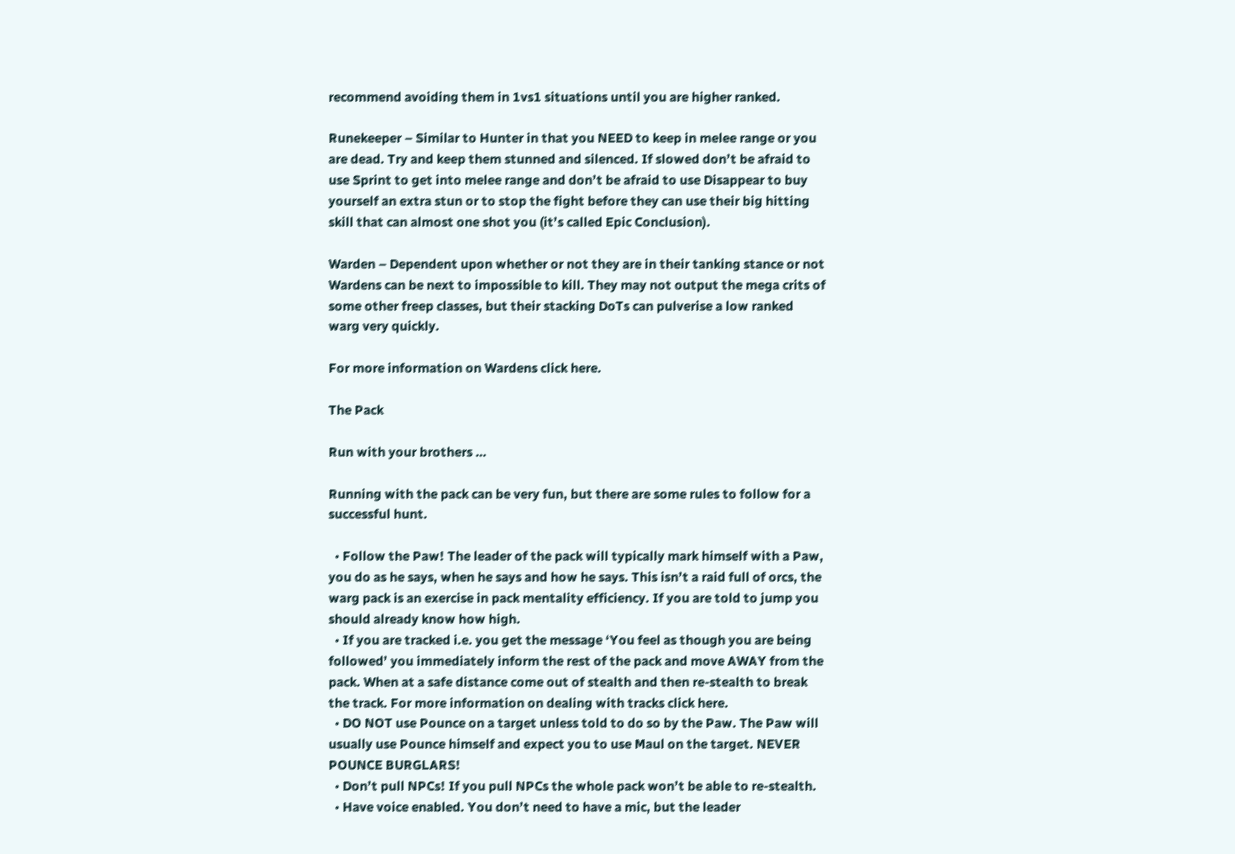recommend avoiding them in 1vs1 situations until you are higher ranked.

Runekeeper – Similar to Hunter in that you NEED to keep in melee range or you are dead. Try and keep them stunned and silenced. If slowed don’t be afraid to use Sprint to get into melee range and don’t be afraid to use Disappear to buy yourself an extra stun or to stop the fight before they can use their big hitting skill that can almost one shot you (it’s called Epic Conclusion).

Warden – Dependent upon whether or not they are in their tanking stance or not Wardens can be next to impossible to kill. They may not output the mega crits of some other freep classes, but their stacking DoTs can pulverise a low ranked warg very quickly.

For more information on Wardens click here.

The Pack

Run with your brothers …

Running with the pack can be very fun, but there are some rules to follow for a successful hunt.

  • Follow the Paw! The leader of the pack will typically mark himself with a Paw, you do as he says, when he says and how he says. This isn’t a raid full of orcs, the warg pack is an exercise in pack mentality efficiency. If you are told to jump you should already know how high.
  • If you are tracked i.e. you get the message ‘You feel as though you are being followed’ you immediately inform the rest of the pack and move AWAY from the pack. When at a safe distance come out of stealth and then re-stealth to break the track. For more information on dealing with tracks click here.
  • DO NOT use Pounce on a target unless told to do so by the Paw. The Paw will usually use Pounce himself and expect you to use Maul on the target. NEVER POUNCE BURGLARS!
  • Don’t pull NPCs! If you pull NPCs the whole pack won’t be able to re-stealth.
  • Have voice enabled. You don’t need to have a mic, but the leader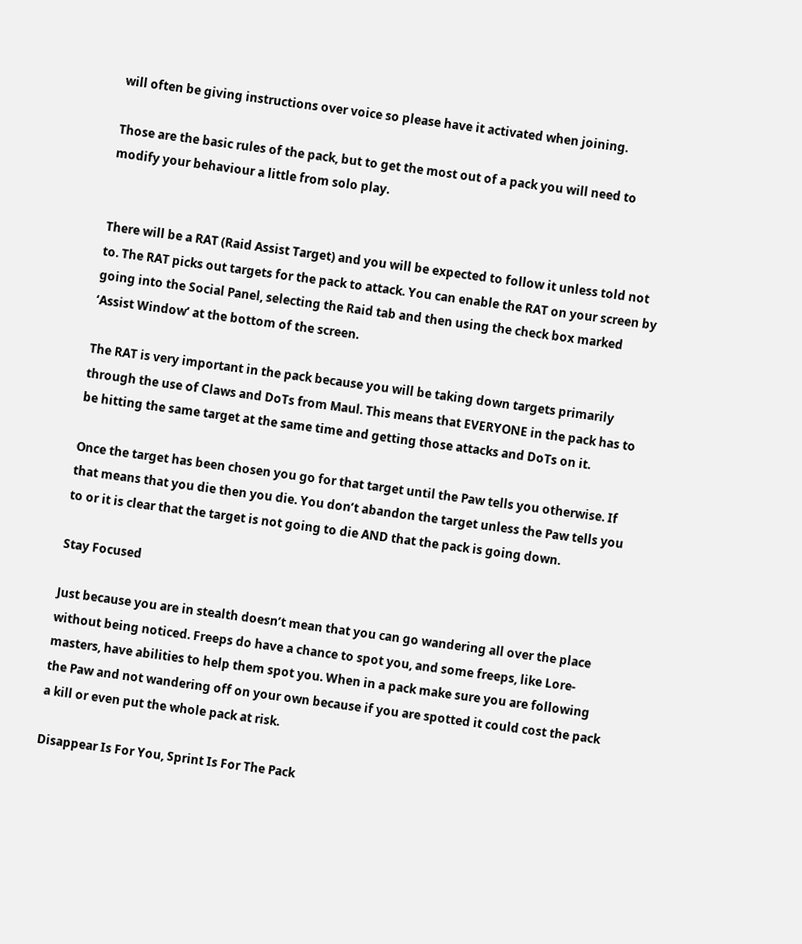will often be giving instructions over voice so please have it activated when joining.

Those are the basic rules of the pack, but to get the most out of a pack you will need to modify your behaviour a little from solo play.


There will be a RAT (Raid Assist Target) and you will be expected to follow it unless told not to. The RAT picks out targets for the pack to attack. You can enable the RAT on your screen by going into the Social Panel, selecting the Raid tab and then using the check box marked ‘Assist Window’ at the bottom of the screen.

The RAT is very important in the pack because you will be taking down targets primarily through the use of Claws and DoTs from Maul. This means that EVERYONE in the pack has to be hitting the same target at the same time and getting those attacks and DoTs on it.

Once the target has been chosen you go for that target until the Paw tells you otherwise. If that means that you die then you die. You don’t abandon the target unless the Paw tells you to or it is clear that the target is not going to die AND that the pack is going down.

Stay Focused

Just because you are in stealth doesn’t mean that you can go wandering all over the place without being noticed. Freeps do have a chance to spot you, and some freeps, like Lore-masters, have abilities to help them spot you. When in a pack make sure you are following the Paw and not wandering off on your own because if you are spotted it could cost the pack a kill or even put the whole pack at risk.

Disappear Is For You, Sprint Is For The Pack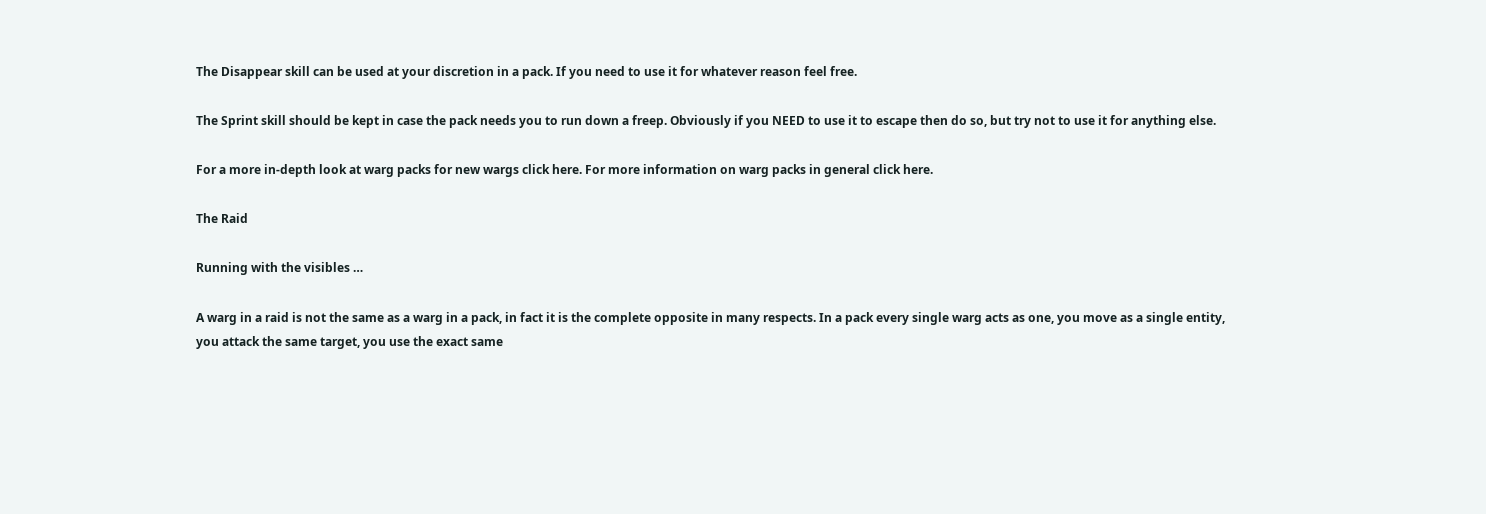The Disappear skill can be used at your discretion in a pack. If you need to use it for whatever reason feel free.

The Sprint skill should be kept in case the pack needs you to run down a freep. Obviously if you NEED to use it to escape then do so, but try not to use it for anything else.

For a more in-depth look at warg packs for new wargs click here. For more information on warg packs in general click here.

The Raid

Running with the visibles …

A warg in a raid is not the same as a warg in a pack, in fact it is the complete opposite in many respects. In a pack every single warg acts as one, you move as a single entity, you attack the same target, you use the exact same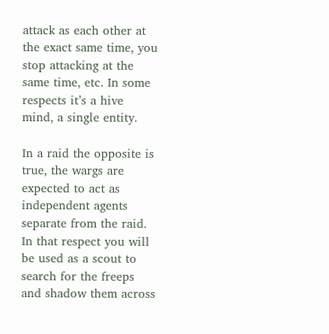attack as each other at the exact same time, you stop attacking at the same time, etc. In some respects it’s a hive mind, a single entity.

In a raid the opposite is true, the wargs are expected to act as independent agents separate from the raid. In that respect you will be used as a scout to search for the freeps and shadow them across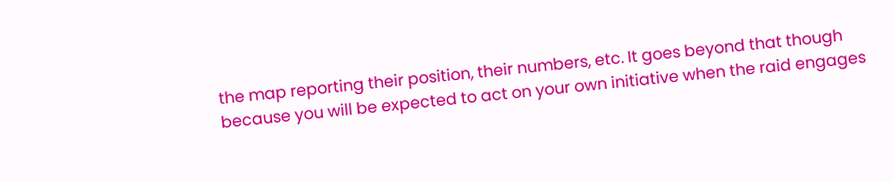the map reporting their position, their numbers, etc. It goes beyond that though because you will be expected to act on your own initiative when the raid engages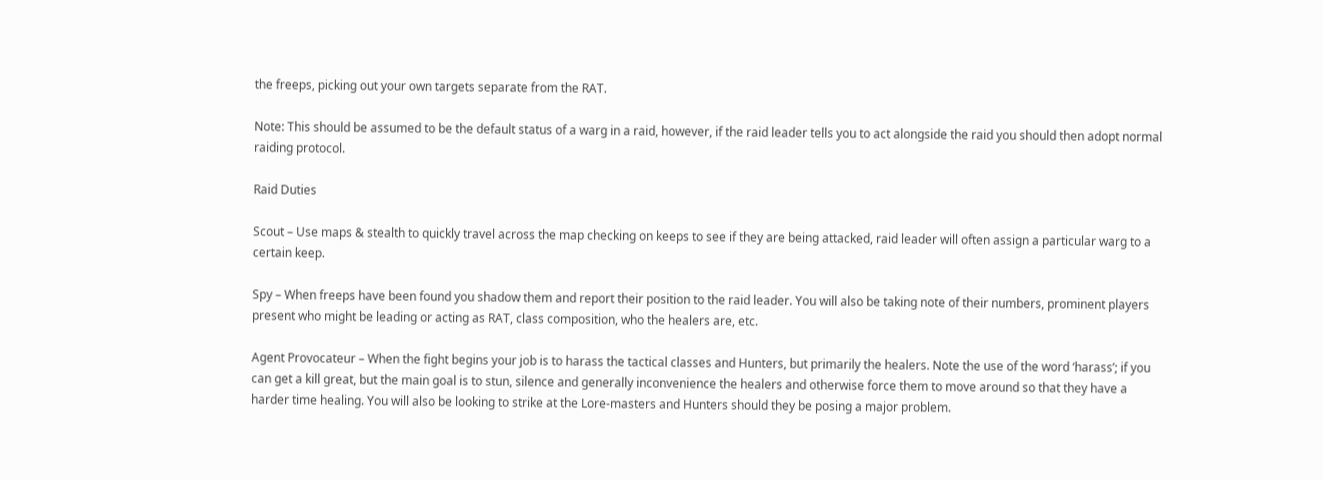the freeps, picking out your own targets separate from the RAT.

Note: This should be assumed to be the default status of a warg in a raid, however, if the raid leader tells you to act alongside the raid you should then adopt normal raiding protocol.

Raid Duties

Scout – Use maps & stealth to quickly travel across the map checking on keeps to see if they are being attacked, raid leader will often assign a particular warg to a certain keep.

Spy – When freeps have been found you shadow them and report their position to the raid leader. You will also be taking note of their numbers, prominent players present who might be leading or acting as RAT, class composition, who the healers are, etc.

Agent Provocateur – When the fight begins your job is to harass the tactical classes and Hunters, but primarily the healers. Note the use of the word ‘harass’; if you can get a kill great, but the main goal is to stun, silence and generally inconvenience the healers and otherwise force them to move around so that they have a harder time healing. You will also be looking to strike at the Lore-masters and Hunters should they be posing a major problem.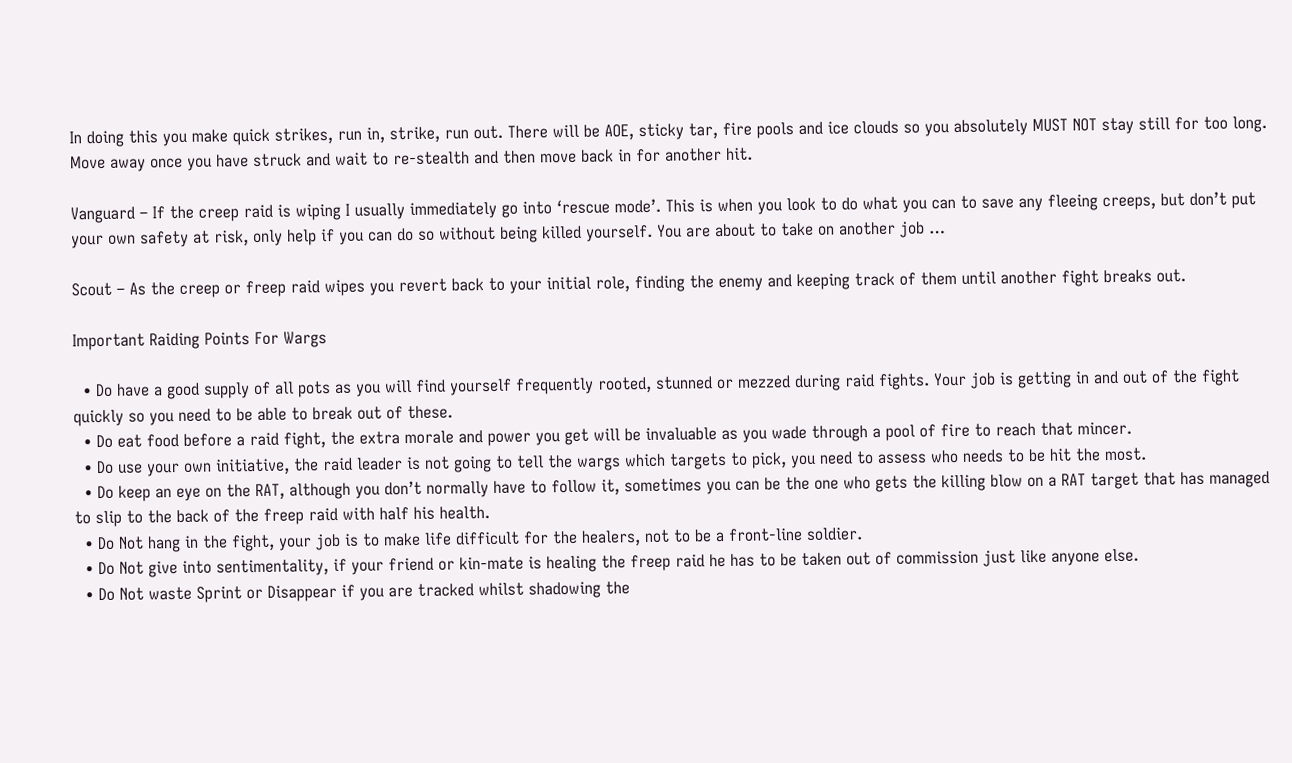In doing this you make quick strikes, run in, strike, run out. There will be AOE, sticky tar, fire pools and ice clouds so you absolutely MUST NOT stay still for too long. Move away once you have struck and wait to re-stealth and then move back in for another hit.

Vanguard – If the creep raid is wiping I usually immediately go into ‘rescue mode’. This is when you look to do what you can to save any fleeing creeps, but don’t put your own safety at risk, only help if you can do so without being killed yourself. You are about to take on another job …

Scout – As the creep or freep raid wipes you revert back to your initial role, finding the enemy and keeping track of them until another fight breaks out.

Important Raiding Points For Wargs

  • Do have a good supply of all pots as you will find yourself frequently rooted, stunned or mezzed during raid fights. Your job is getting in and out of the fight quickly so you need to be able to break out of these.
  • Do eat food before a raid fight, the extra morale and power you get will be invaluable as you wade through a pool of fire to reach that mincer.
  • Do use your own initiative, the raid leader is not going to tell the wargs which targets to pick, you need to assess who needs to be hit the most.
  • Do keep an eye on the RAT, although you don’t normally have to follow it, sometimes you can be the one who gets the killing blow on a RAT target that has managed to slip to the back of the freep raid with half his health.
  • Do Not hang in the fight, your job is to make life difficult for the healers, not to be a front-line soldier.
  • Do Not give into sentimentality, if your friend or kin-mate is healing the freep raid he has to be taken out of commission just like anyone else.
  • Do Not waste Sprint or Disappear if you are tracked whilst shadowing the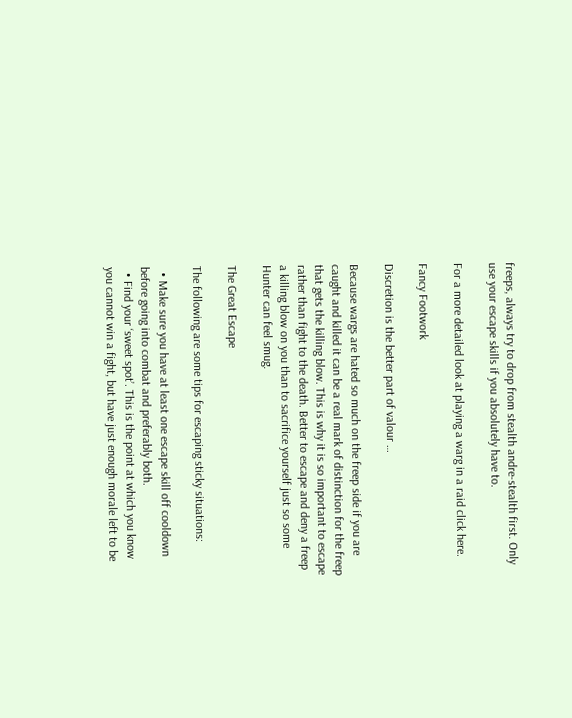freeps, always try to drop from stealth andre-stealth first. Only use your escape skills if you absolutely have to.

For a more detailed look at playing a warg in a raid click here.

Fancy Footwork

Discretion is the better part of valour …

Because wargs are hated so much on the freep side if you are caught and killed it can be a real mark of distinction for the freep that gets the killing blow. This is why it is so important to escape rather than fight to the death. Better to escape and deny a freep a killing blow on you than to sacrifice yourself just so some Hunter can feel smug.

The Great Escape

The following are some tips for escaping sticky situations:

  • Make sure you have at least one escape skill off cooldown before going into combat and preferably both.
  • Find your ‘sweet spot’. This is the point at which you know you cannot win a fight, but have just enough morale left to be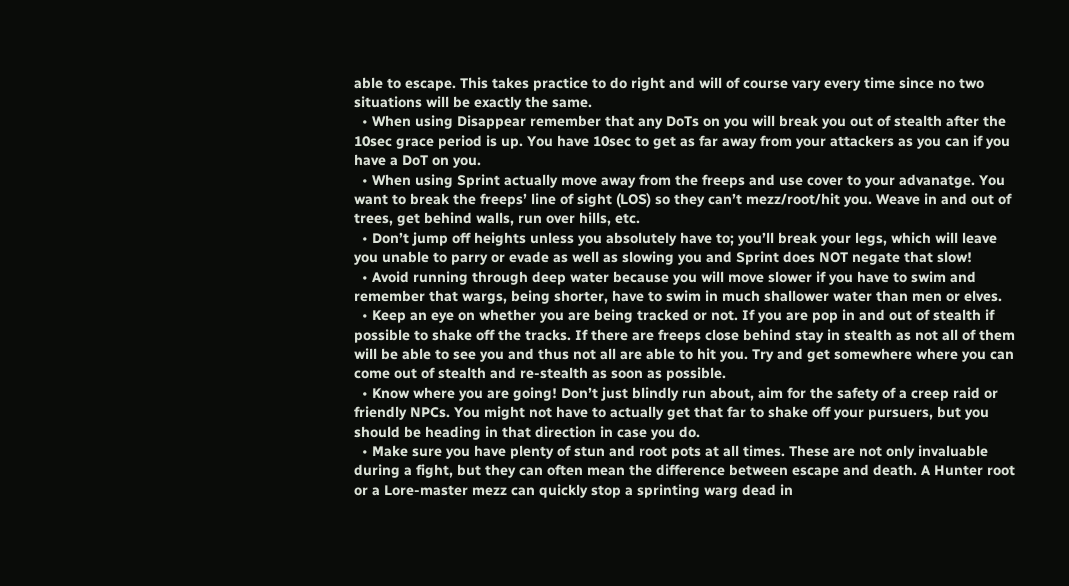able to escape. This takes practice to do right and will of course vary every time since no two situations will be exactly the same.
  • When using Disappear remember that any DoTs on you will break you out of stealth after the 10sec grace period is up. You have 10sec to get as far away from your attackers as you can if you have a DoT on you.
  • When using Sprint actually move away from the freeps and use cover to your advanatge. You want to break the freeps’ line of sight (LOS) so they can’t mezz/root/hit you. Weave in and out of trees, get behind walls, run over hills, etc.
  • Don’t jump off heights unless you absolutely have to; you’ll break your legs, which will leave you unable to parry or evade as well as slowing you and Sprint does NOT negate that slow!
  • Avoid running through deep water because you will move slower if you have to swim and remember that wargs, being shorter, have to swim in much shallower water than men or elves.
  • Keep an eye on whether you are being tracked or not. If you are pop in and out of stealth if possible to shake off the tracks. If there are freeps close behind stay in stealth as not all of them will be able to see you and thus not all are able to hit you. Try and get somewhere where you can come out of stealth and re-stealth as soon as possible.
  • Know where you are going! Don’t just blindly run about, aim for the safety of a creep raid or friendly NPCs. You might not have to actually get that far to shake off your pursuers, but you should be heading in that direction in case you do.
  • Make sure you have plenty of stun and root pots at all times. These are not only invaluable during a fight, but they can often mean the difference between escape and death. A Hunter root or a Lore-master mezz can quickly stop a sprinting warg dead in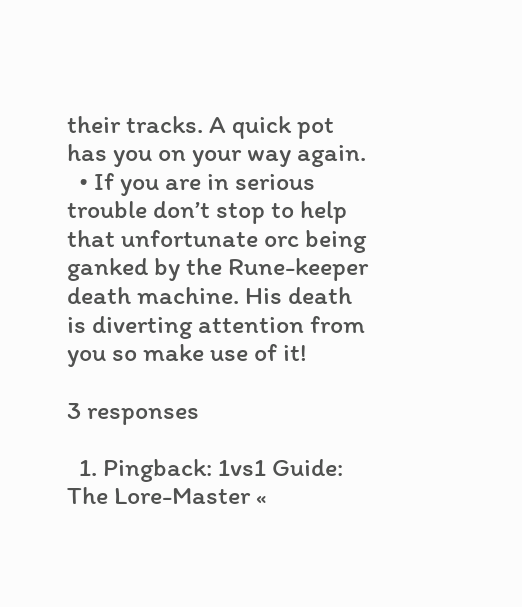their tracks. A quick pot has you on your way again.
  • If you are in serious trouble don’t stop to help that unfortunate orc being ganked by the Rune-keeper death machine. His death is diverting attention from you so make use of it!

3 responses

  1. Pingback: 1vs1 Guide: The Lore-Master «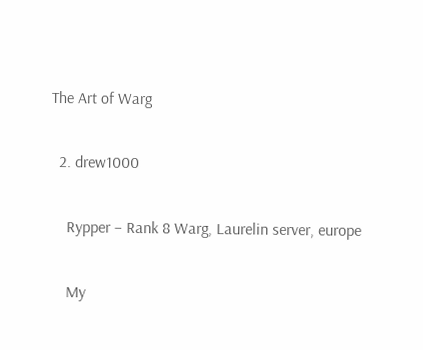The Art of Warg

  2. drew1000

    Rypper – Rank 8 Warg, Laurelin server, europe

    My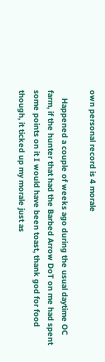own personal record is 4 morale

    Happened a couple of weeks ago during the usual daytime OC farm, if the hunter that had the Barbed Arrow DoT on me had spent some points on it I would have been toast, thank god for food though, it ticked up my morale just as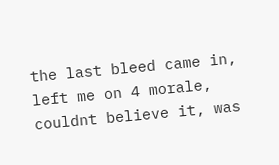the last bleed came in, left me on 4 morale, couldnt believe it, was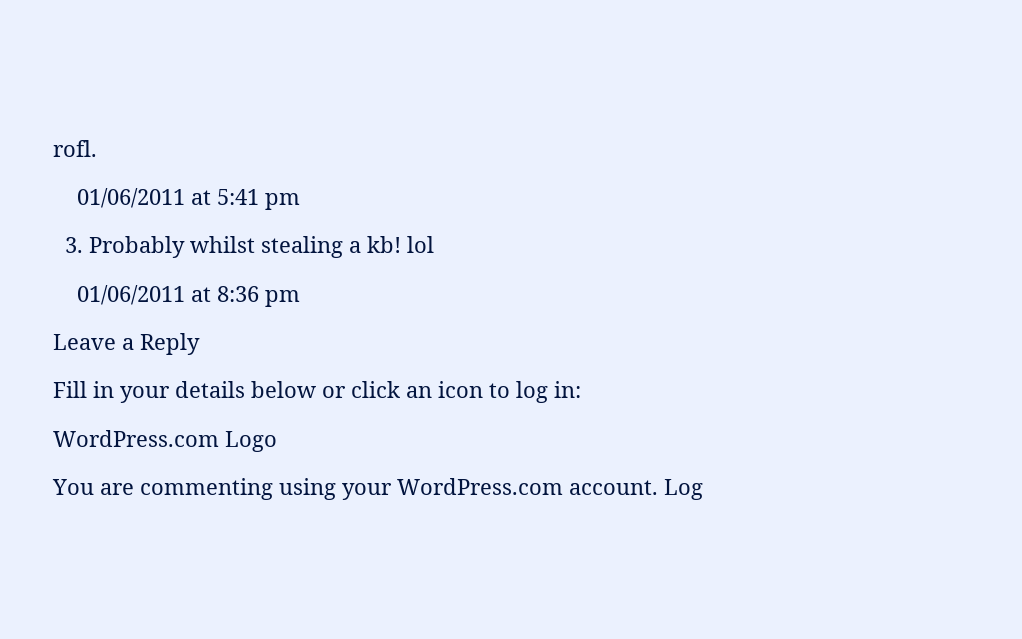rofl.

    01/06/2011 at 5:41 pm

  3. Probably whilst stealing a kb! lol

    01/06/2011 at 8:36 pm

Leave a Reply

Fill in your details below or click an icon to log in:

WordPress.com Logo

You are commenting using your WordPress.com account. Log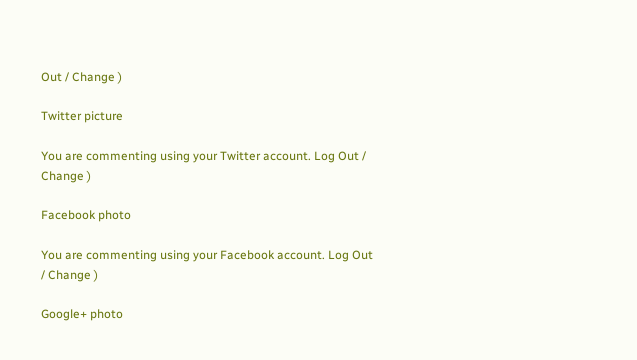Out / Change )

Twitter picture

You are commenting using your Twitter account. Log Out / Change )

Facebook photo

You are commenting using your Facebook account. Log Out / Change )

Google+ photo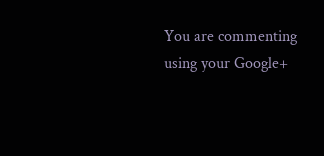You are commenting using your Google+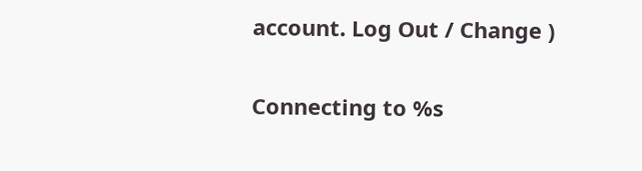account. Log Out / Change )

Connecting to %s